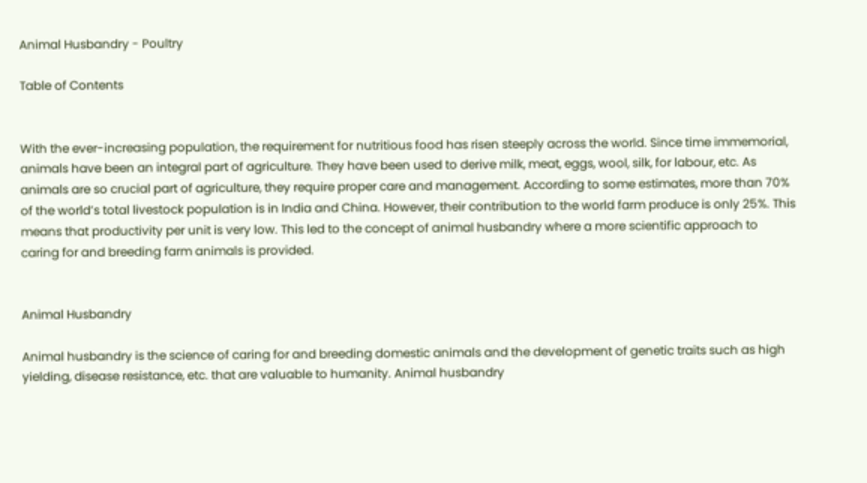Animal Husbandry - Poultry

Table of Contents


With the ever-increasing population, the requirement for nutritious food has risen steeply across the world. Since time immemorial, animals have been an integral part of agriculture. They have been used to derive milk, meat, eggs, wool, silk, for labour, etc. As animals are so crucial part of agriculture, they require proper care and management. According to some estimates, more than 70% of the world’s total livestock population is in India and China. However, their contribution to the world farm produce is only 25%. This means that productivity per unit is very low. This led to the concept of animal husbandry where a more scientific approach to caring for and breeding farm animals is provided.


Animal Husbandry

Animal husbandry is the science of caring for and breeding domestic animals and the development of genetic traits such as high yielding, disease resistance, etc. that are valuable to humanity. Animal husbandry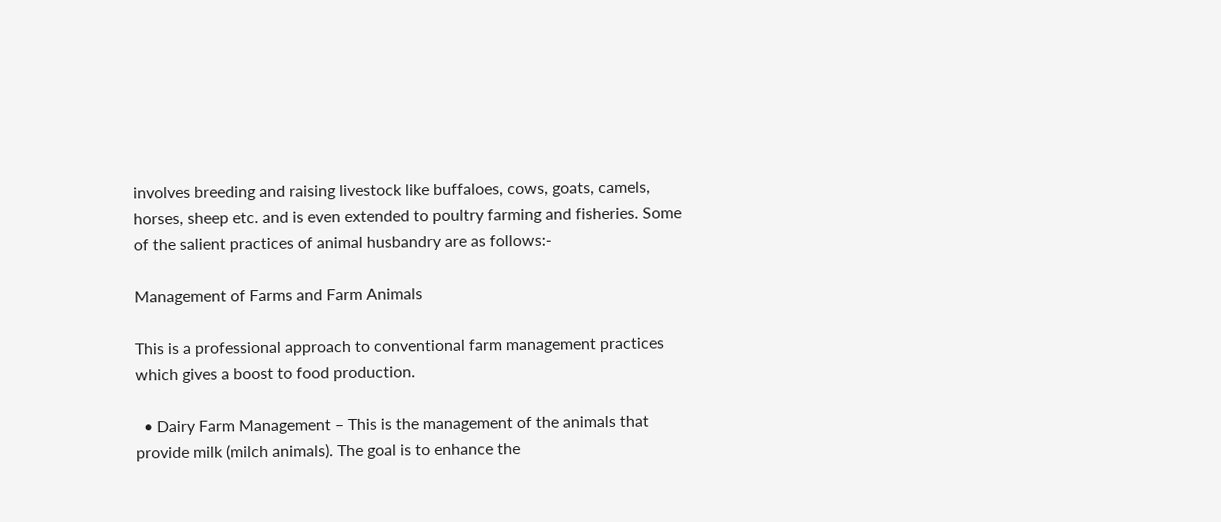involves breeding and raising livestock like buffaloes, cows, goats, camels, horses, sheep etc. and is even extended to poultry farming and fisheries. Some of the salient practices of animal husbandry are as follows:-

Management of Farms and Farm Animals

This is a professional approach to conventional farm management practices which gives a boost to food production.

  • Dairy Farm Management – This is the management of the animals that provide milk (milch animals). The goal is to enhance the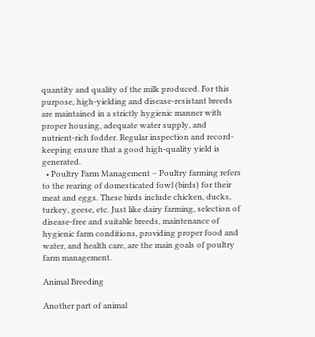quantity and quality of the milk produced. For this purpose, high-yielding and disease-resistant breeds are maintained in a strictly hygienic manner with proper housing, adequate water supply, and nutrient-rich fodder. Regular inspection and record-keeping ensure that a good high-quality yield is generated.
  • Poultry Farm Management – Poultry farming refers to the rearing of domesticated fowl (birds) for their meat and eggs. These birds include chicken, ducks, turkey, geese, etc. Just like dairy farming, selection of disease-free and suitable breeds, maintenance of hygienic farm conditions, providing proper food and water, and health care, are the main goals of poultry farm management.

Animal Breeding

Another part of animal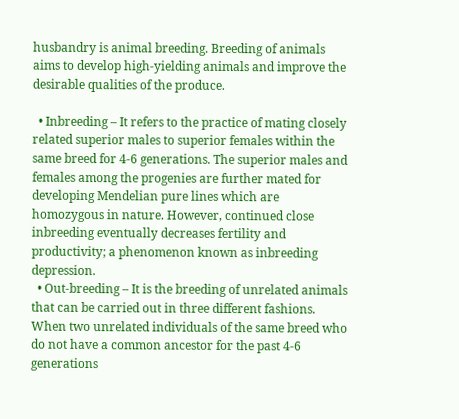husbandry is animal breeding. Breeding of animals aims to develop high-yielding animals and improve the desirable qualities of the produce.

  • Inbreeding – It refers to the practice of mating closely related superior males to superior females within the same breed for 4-6 generations. The superior males and females among the progenies are further mated for developing Mendelian pure lines which are homozygous in nature. However, continued close inbreeding eventually decreases fertility and productivity; a phenomenon known as inbreeding depression.
  • Out-breeding – It is the breeding of unrelated animals that can be carried out in three different fashions. When two unrelated individuals of the same breed who do not have a common ancestor for the past 4-6 generations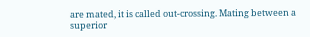are mated, it is called out-crossing. Mating between a superior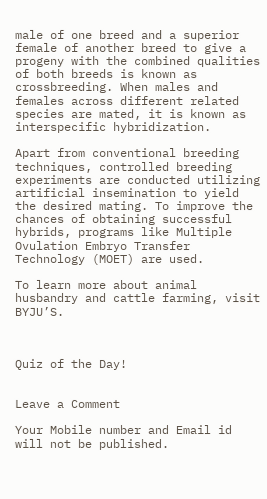male of one breed and a superior female of another breed to give a progeny with the combined qualities of both breeds is known as crossbreeding. When males and females across different related species are mated, it is known as interspecific hybridization.

Apart from conventional breeding techniques, controlled breeding experiments are conducted utilizing artificial insemination to yield the desired mating. To improve the chances of obtaining successful hybrids, programs like Multiple Ovulation Embryo Transfer Technology (MOET) are used.

To learn more about animal husbandry and cattle farming, visit BYJU’S.



Quiz of the Day!


Leave a Comment

Your Mobile number and Email id will not be published.